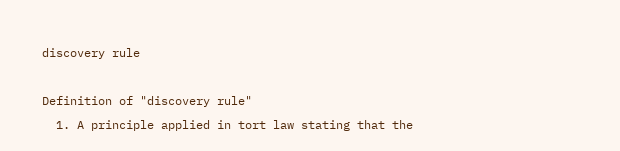discovery rule

Definition of "discovery rule"
  1. A principle applied in tort law stating that the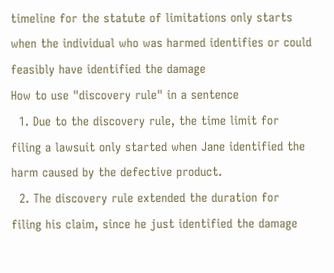timeline for the statute of limitations only starts when the individual who was harmed identifies or could feasibly have identified the damage
How to use "discovery rule" in a sentence
  1. Due to the discovery rule, the time limit for filing a lawsuit only started when Jane identified the harm caused by the defective product.
  2. The discovery rule extended the duration for filing his claim, since he just identified the damage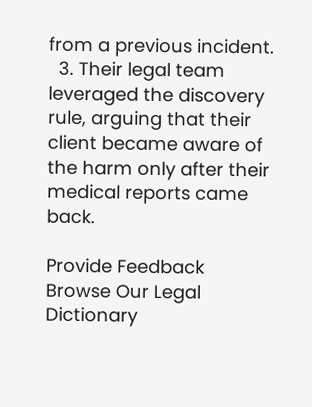from a previous incident.
  3. Their legal team leveraged the discovery rule, arguing that their client became aware of the harm only after their medical reports came back.

Provide Feedback
Browse Our Legal Dictionary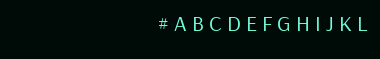# A B C D E F G H I J K L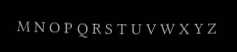M N O P Q R S T U V W X Y Z